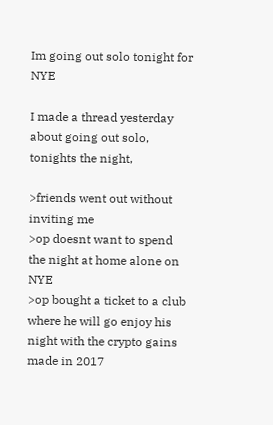Im going out solo tonight for NYE

I made a thread yesterday about going out solo, tonights the night,

>friends went out without inviting me
>op doesnt want to spend the night at home alone on NYE
>op bought a ticket to a club where he will go enjoy his night with the crypto gains made in 2017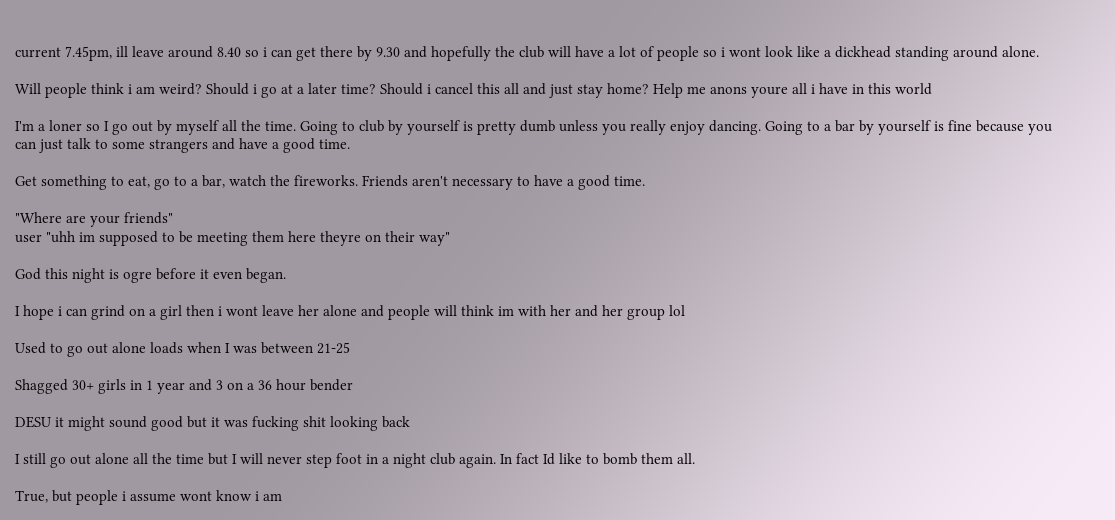current 7.45pm, ill leave around 8.40 so i can get there by 9.30 and hopefully the club will have a lot of people so i wont look like a dickhead standing around alone.

Will people think i am weird? Should i go at a later time? Should i cancel this all and just stay home? Help me anons youre all i have in this world

I'm a loner so I go out by myself all the time. Going to club by yourself is pretty dumb unless you really enjoy dancing. Going to a bar by yourself is fine because you can just talk to some strangers and have a good time.

Get something to eat, go to a bar, watch the fireworks. Friends aren't necessary to have a good time.

"Where are your friends"
user "uhh im supposed to be meeting them here theyre on their way"

God this night is ogre before it even began.

I hope i can grind on a girl then i wont leave her alone and people will think im with her and her group lol

Used to go out alone loads when I was between 21-25

Shagged 30+ girls in 1 year and 3 on a 36 hour bender

DESU it might sound good but it was fucking shit looking back

I still go out alone all the time but I will never step foot in a night club again. In fact Id like to bomb them all.

True, but people i assume wont know i am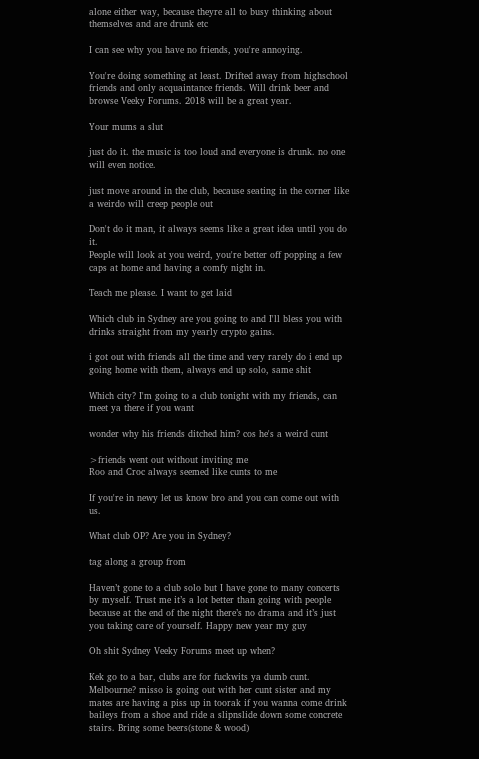alone either way, because theyre all to busy thinking about themselves and are drunk etc

I can see why you have no friends, you're annoying.

You're doing something at least. Drifted away from highschool friends and only acquaintance friends. Will drink beer and browse Veeky Forums. 2018 will be a great year.

Your mums a slut

just do it. the music is too loud and everyone is drunk. no one will even notice.

just move around in the club, because seating in the corner like a weirdo will creep people out

Don't do it man, it always seems like a great idea until you do it.
People will look at you weird, you're better off popping a few caps at home and having a comfy night in.

Teach me please. I want to get laid

Which club in Sydney are you going to and I'll bless you with drinks straight from my yearly crypto gains.

i got out with friends all the time and very rarely do i end up going home with them, always end up solo, same shit

Which city? I'm going to a club tonight with my friends, can meet ya there if you want

wonder why his friends ditched him? cos he's a weird cunt

>friends went out without inviting me
Roo and Croc always seemed like cunts to me

If you're in newy let us know bro and you can come out with us.

What club OP? Are you in Sydney?

tag along a group from

Haven’t gone to a club solo but I have gone to many concerts by myself. Trust me it’s a lot better than going with people because at the end of the night there’s no drama and it’s just you taking care of yourself. Happy new year my guy

Oh shit Sydney Veeky Forums meet up when?

Kek go to a bar, clubs are for fuckwits ya dumb cunt.
Melbourne? misso is going out with her cunt sister and my mates are having a piss up in toorak if you wanna come drink baileys from a shoe and ride a slipnslide down some concrete stairs. Bring some beers(stone & wood)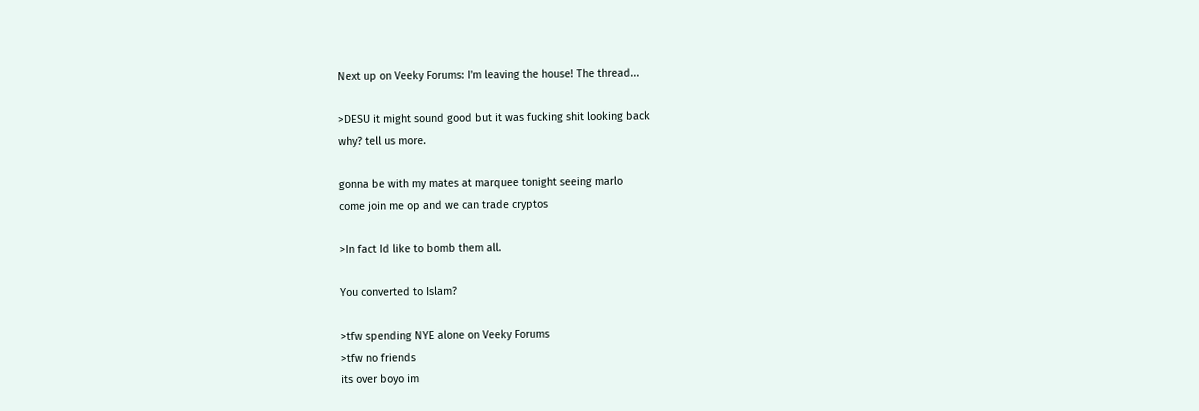Next up on Veeky Forums: I'm leaving the house! The thread...

>DESU it might sound good but it was fucking shit looking back
why? tell us more.

gonna be with my mates at marquee tonight seeing marlo
come join me op and we can trade cryptos

>In fact Id like to bomb them all.

You converted to Islam?

>tfw spending NYE alone on Veeky Forums
>tfw no friends
its over boyo im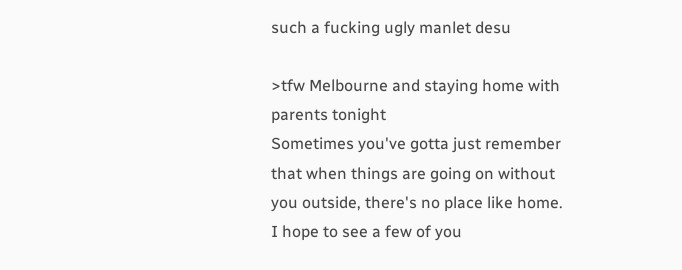such a fucking ugly manlet desu

>tfw Melbourne and staying home with parents tonight
Sometimes you've gotta just remember that when things are going on without you outside, there's no place like home. I hope to see a few of you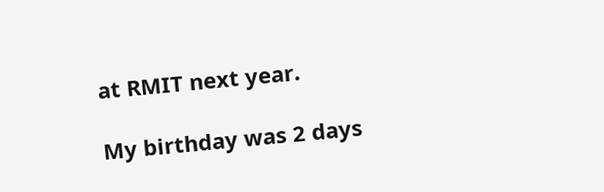at RMIT next year.

My birthday was 2 days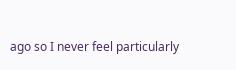ago so I never feel particularly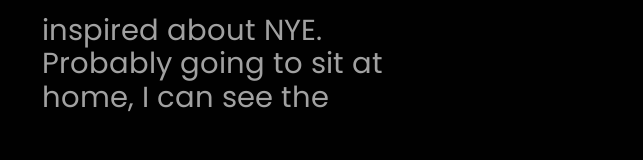inspired about NYE. Probably going to sit at home, I can see the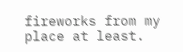fireworks from my place at least.